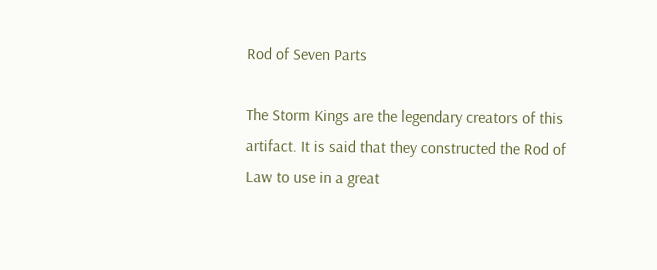Rod of Seven Parts

The Storm Kings are the legendary creators of this artifact. It is said that they constructed the Rod of Law to use in a great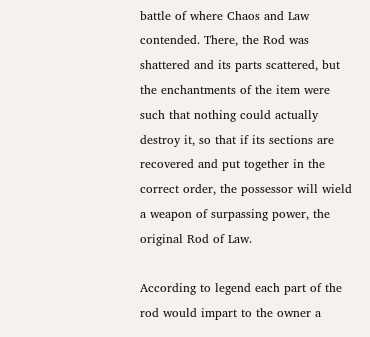battle of where Chaos and Law contended. There, the Rod was shattered and its parts scattered, but the enchantments of the item were such that nothing could actually destroy it, so that if its sections are recovered and put together in the correct order, the possessor will wield a weapon of surpassing power, the original Rod of Law.

According to legend each part of the rod would impart to the owner a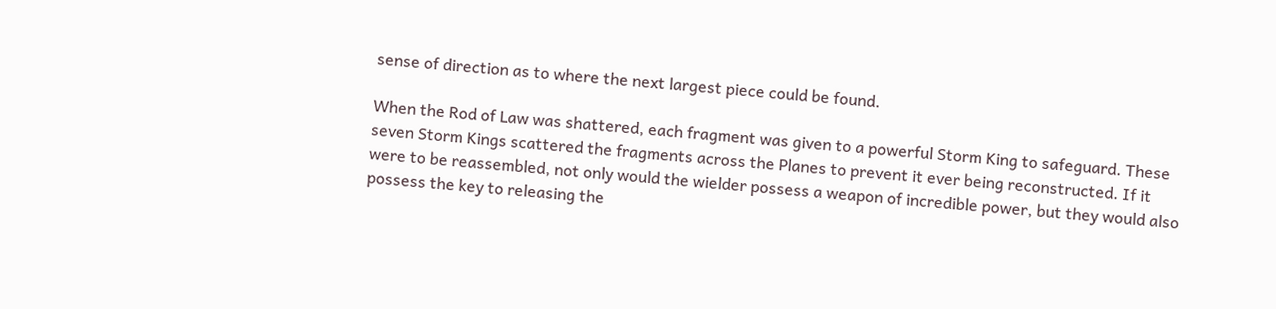sense of direction as to where the next largest piece could be found.

When the Rod of Law was shattered, each fragment was given to a powerful Storm King to safeguard. These seven Storm Kings scattered the fragments across the Planes to prevent it ever being reconstructed. If it were to be reassembled, not only would the wielder possess a weapon of incredible power, but they would also possess the key to releasing the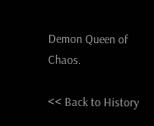Demon Queen of Chaos.

<< Back to History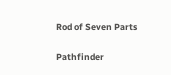Rod of Seven Parts

Pathfinder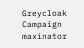Greycloak Campaign maxinator